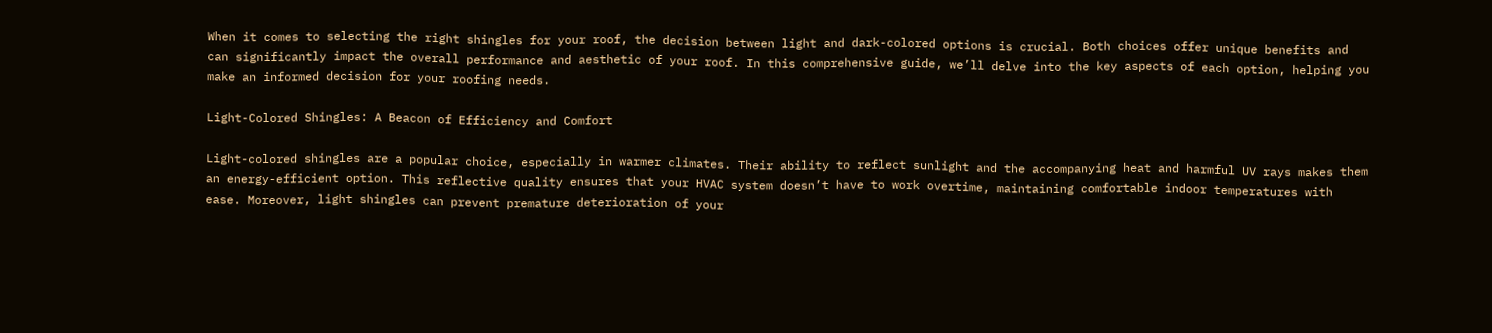When it comes to selecting the right shingles for your roof, the decision between light and dark-colored options is crucial. Both choices offer unique benefits and can significantly impact the overall performance and aesthetic of your roof. In this comprehensive guide, we’ll delve into the key aspects of each option, helping you make an informed decision for your roofing needs.

Light-Colored Shingles: A Beacon of Efficiency and Comfort

Light-colored shingles are a popular choice, especially in warmer climates. Their ability to reflect sunlight and the accompanying heat and harmful UV rays makes them an energy-efficient option. This reflective quality ensures that your HVAC system doesn’t have to work overtime, maintaining comfortable indoor temperatures with ease. Moreover, light shingles can prevent premature deterioration of your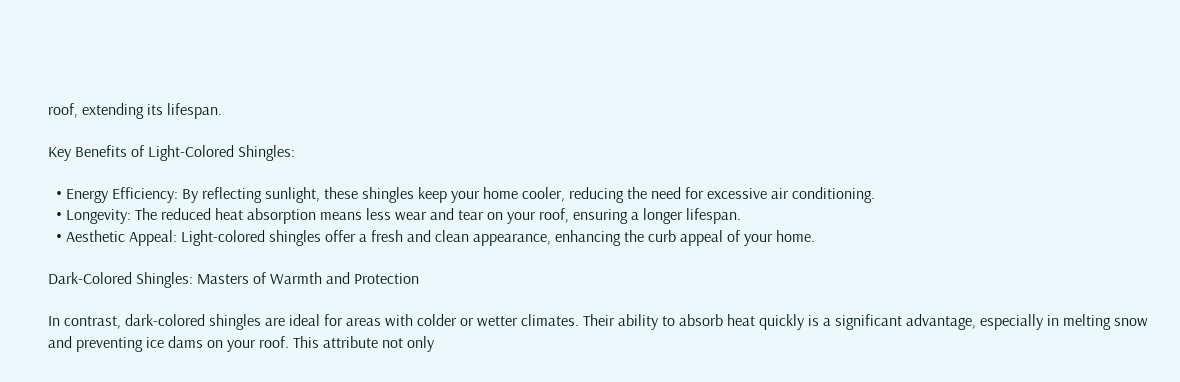roof, extending its lifespan.

Key Benefits of Light-Colored Shingles:

  • Energy Efficiency: By reflecting sunlight, these shingles keep your home cooler, reducing the need for excessive air conditioning.
  • Longevity: The reduced heat absorption means less wear and tear on your roof, ensuring a longer lifespan.
  • Aesthetic Appeal: Light-colored shingles offer a fresh and clean appearance, enhancing the curb appeal of your home.

Dark-Colored Shingles: Masters of Warmth and Protection

In contrast, dark-colored shingles are ideal for areas with colder or wetter climates. Their ability to absorb heat quickly is a significant advantage, especially in melting snow and preventing ice dams on your roof. This attribute not only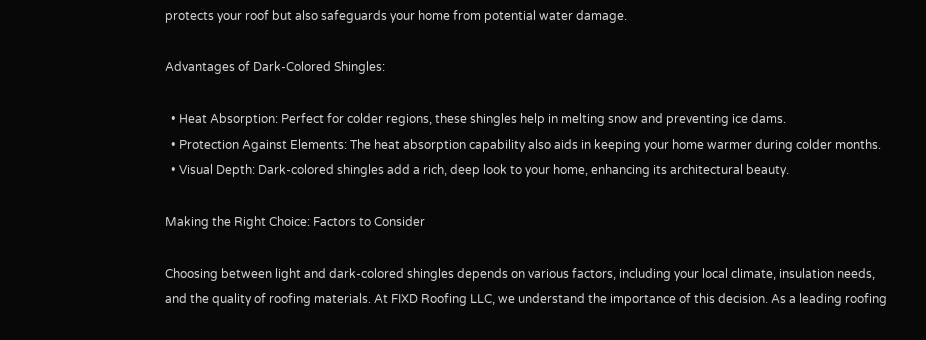protects your roof but also safeguards your home from potential water damage.

Advantages of Dark-Colored Shingles:

  • Heat Absorption: Perfect for colder regions, these shingles help in melting snow and preventing ice dams.
  • Protection Against Elements: The heat absorption capability also aids in keeping your home warmer during colder months.
  • Visual Depth: Dark-colored shingles add a rich, deep look to your home, enhancing its architectural beauty.

Making the Right Choice: Factors to Consider

Choosing between light and dark-colored shingles depends on various factors, including your local climate, insulation needs, and the quality of roofing materials. At FIXD Roofing LLC, we understand the importance of this decision. As a leading roofing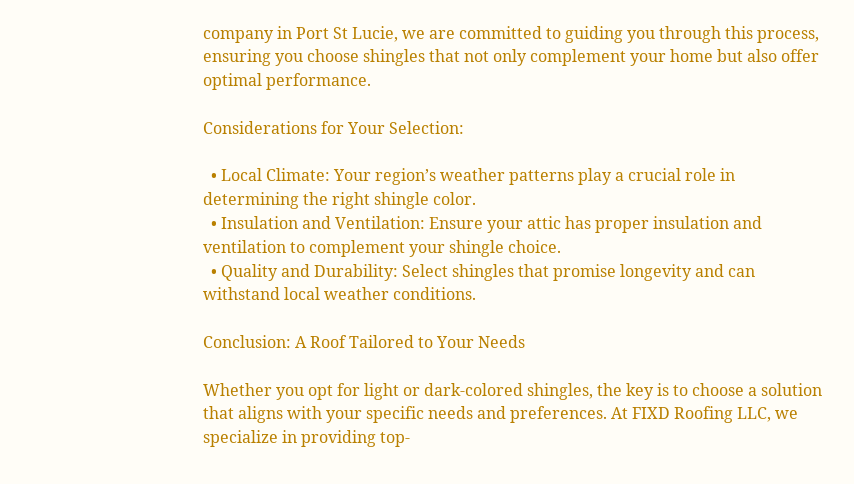company in Port St Lucie, we are committed to guiding you through this process, ensuring you choose shingles that not only complement your home but also offer optimal performance.

Considerations for Your Selection:

  • Local Climate: Your region’s weather patterns play a crucial role in determining the right shingle color.
  • Insulation and Ventilation: Ensure your attic has proper insulation and ventilation to complement your shingle choice.
  • Quality and Durability: Select shingles that promise longevity and can withstand local weather conditions.

Conclusion: A Roof Tailored to Your Needs

Whether you opt for light or dark-colored shingles, the key is to choose a solution that aligns with your specific needs and preferences. At FIXD Roofing LLC, we specialize in providing top-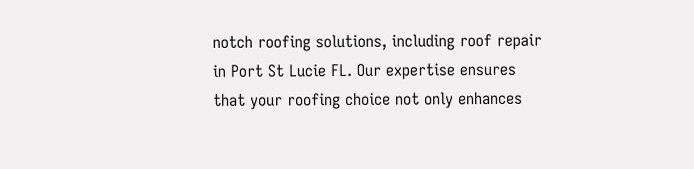notch roofing solutions, including roof repair in Port St Lucie FL. Our expertise ensures that your roofing choice not only enhances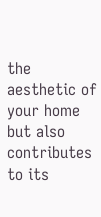the aesthetic of your home but also contributes to its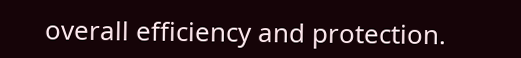overall efficiency and protection.